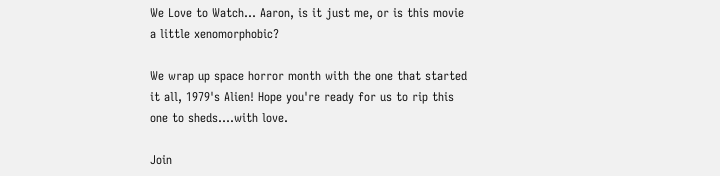We Love to Watch… Aaron, is it just me, or is this movie a little xenomorphobic?

We wrap up space horror month with the one that started it all, 1979's Alien! Hope you're ready for us to rip this one to sheds....with love.

Join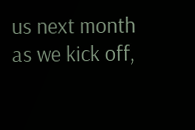us next month as we kick off,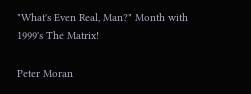"What's Even Real, Man?" Month with 1999's The Matrix!

Peter Moran